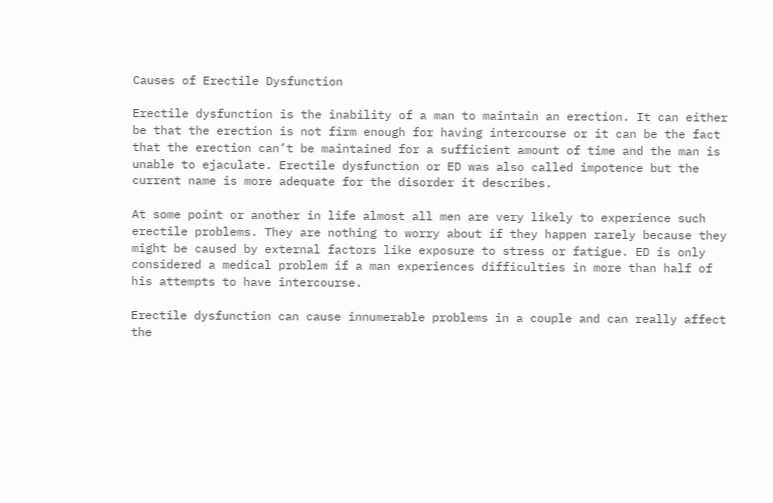Causes of Erectile Dysfunction

Erectile dysfunction is the inability of a man to maintain an erection. It can either be that the erection is not firm enough for having intercourse or it can be the fact that the erection can’t be maintained for a sufficient amount of time and the man is unable to ejaculate. Erectile dysfunction or ED was also called impotence but the current name is more adequate for the disorder it describes.

At some point or another in life almost all men are very likely to experience such erectile problems. They are nothing to worry about if they happen rarely because they might be caused by external factors like exposure to stress or fatigue. ED is only considered a medical problem if a man experiences difficulties in more than half of his attempts to have intercourse.

Erectile dysfunction can cause innumerable problems in a couple and can really affect the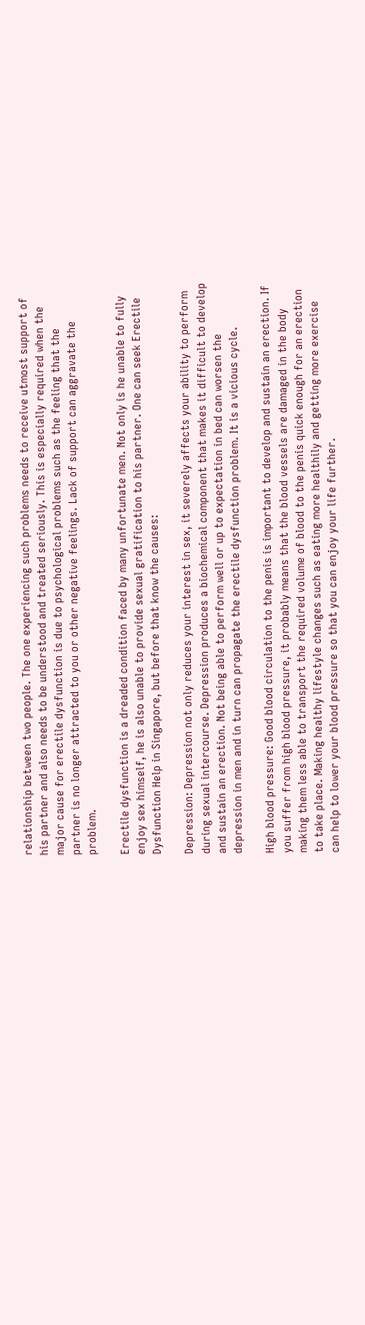relationship between two people. The one experiencing such problems needs to receive utmost support of his partner and also needs to be understood and treated seriously. This is especially required when the major cause for erectile dysfunction is due to psychological problems such as the feeling that the partner is no longer attracted to you or other negative feelings. Lack of support can aggravate the problem.

Erectile dysfunction is a dreaded condition faced by many unfortunate men. Not only is he unable to fully enjoy sex himself, he is also unable to provide sexual gratification to his partner. One can seek Erectile Dysfunction Help in Singapore, but before that know the causes:

Depression: Depression not only reduces your interest in sex, it severely affects your ability to perform during sexual intercourse. Depression produces a biochemical component that makes it difficult to develop and sustain an erection. Not being able to perform well or up to expectation in bed can worsen the depression in men and in turn can propagate the erectile dysfunction problem. It is a vicious cycle.

High blood pressure: Good blood circulation to the penis is important to develop and sustain an erection. If you suffer from high blood pressure, it probably means that the blood vessels are damaged in the body making them less able to transport the required volume of blood to the penis quick enough for an erection to take place. Making healthy lifestyle changes such as eating more healthily and getting more exercise can help to lower your blood pressure so that you can enjoy your life further.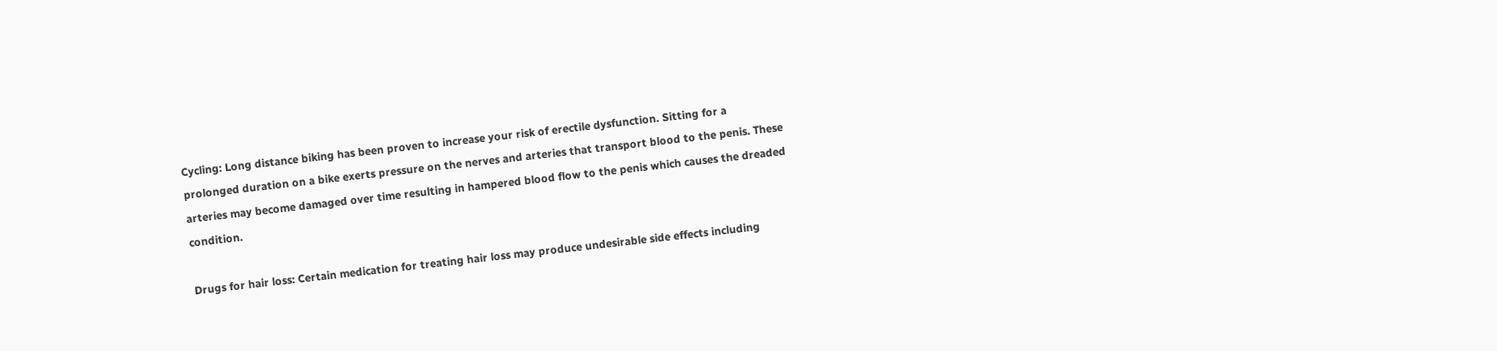Cycling: Long distance biking has been proven to increase your risk of erectile dysfunction. Sitting for a prolonged duration on a bike exerts pressure on the nerves and arteries that transport blood to the penis. These arteries may become damaged over time resulting in hampered blood flow to the penis which causes the dreaded condition.

Drugs for hair loss: Certain medication for treating hair loss may produce undesirable side effects including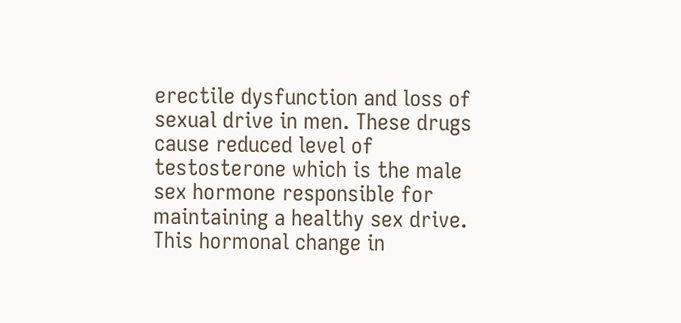erectile dysfunction and loss of sexual drive in men. These drugs cause reduced level of testosterone which is the male sex hormone responsible for maintaining a healthy sex drive. This hormonal change in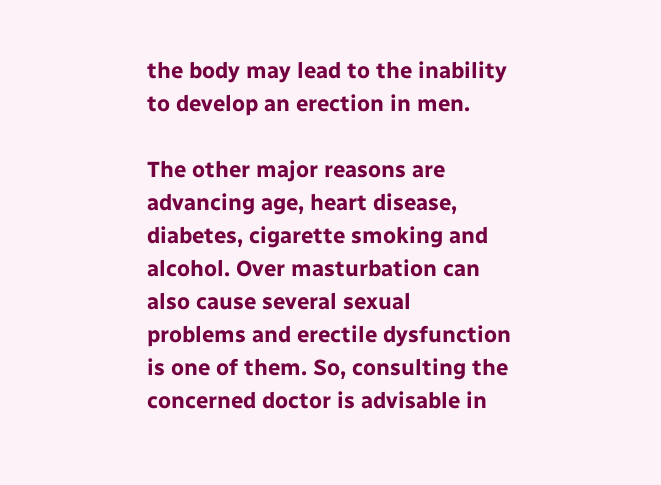the body may lead to the inability to develop an erection in men.

The other major reasons are advancing age, heart disease, diabetes, cigarette smoking and alcohol. Over masturbation can also cause several sexual problems and erectile dysfunction is one of them. So, consulting the concerned doctor is advisable in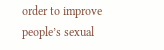order to improve people’s sexual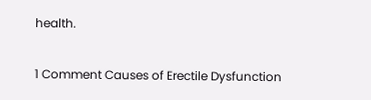health.

1 Comment Causes of Erectile Dysfunction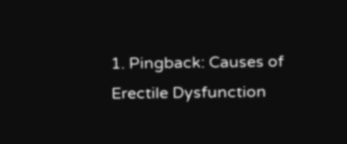1. Pingback: Causes of Erectile Dysfunction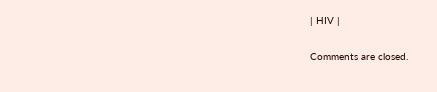| HIV |

Comments are closed.